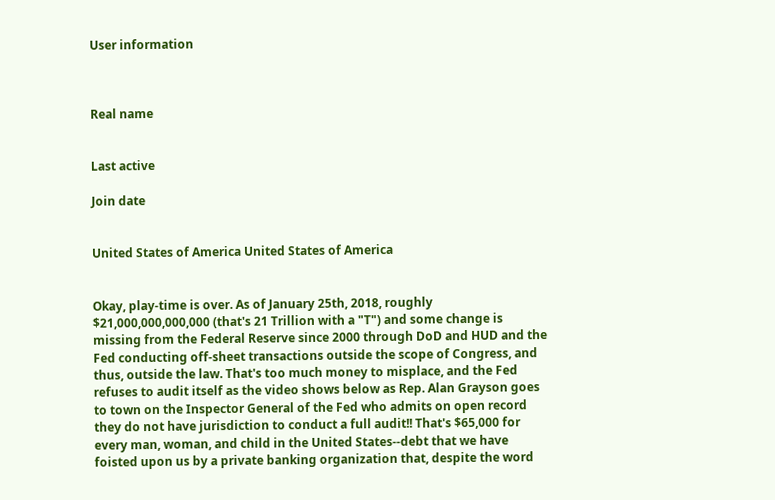User information



Real name


Last active

Join date


United States of America United States of America


Okay, play-time is over. As of January 25th, 2018, roughly $21,000,000,000,000 (that's 21 Trillion with a "T") and some change is missing from the Federal Reserve since 2000 through DoD and HUD and the Fed conducting off-sheet transactions outside the scope of Congress, and thus, outside the law. That's too much money to misplace, and the Fed refuses to audit itself as the video shows below as Rep. Alan Grayson goes to town on the Inspector General of the Fed who admits on open record they do not have jurisdiction to conduct a full audit!! That's $65,000 for every man, woman, and child in the United States--debt that we have foisted upon us by a private banking organization that, despite the word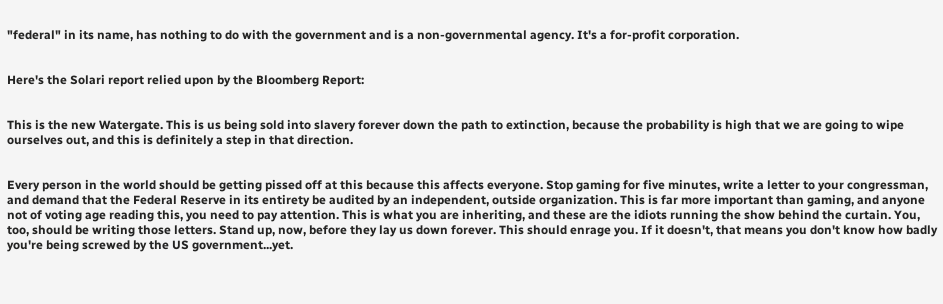"federal" in its name, has nothing to do with the government and is a non-governmental agency. It's a for-profit corporation.


Here's the Solari report relied upon by the Bloomberg Report:


This is the new Watergate. This is us being sold into slavery forever down the path to extinction, because the probability is high that we are going to wipe ourselves out, and this is definitely a step in that direction.


Every person in the world should be getting pissed off at this because this affects everyone. Stop gaming for five minutes, write a letter to your congressman, and demand that the Federal Reserve in its entirety be audited by an independent, outside organization. This is far more important than gaming, and anyone not of voting age reading this, you need to pay attention. This is what you are inheriting, and these are the idiots running the show behind the curtain. You, too, should be writing those letters. Stand up, now, before they lay us down forever. This should enrage you. If it doesn't, that means you don't know how badly you're being screwed by the US government...yet.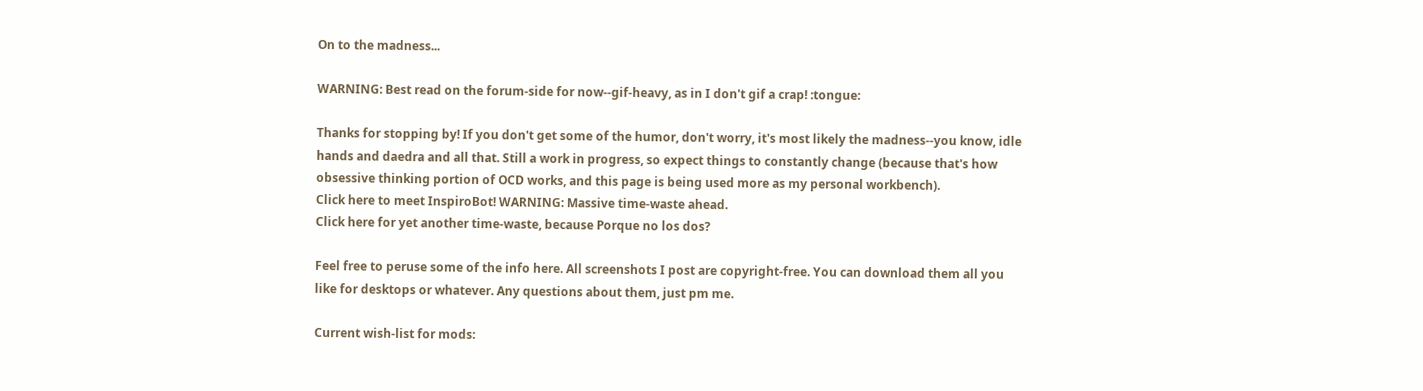On to the madness...

WARNING: Best read on the forum-side for now--gif-heavy, as in I don't gif a crap! :tongue:

Thanks for stopping by! If you don't get some of the humor, don't worry, it's most likely the madness--you know, idle hands and daedra and all that. Still a work in progress, so expect things to constantly change (because that's how obsessive thinking portion of OCD works, and this page is being used more as my personal workbench).
Click here to meet InspiroBot! WARNING: Massive time-waste ahead.
Click here for yet another time-waste, because Porque no los dos?

Feel free to peruse some of the info here. All screenshots I post are copyright-free. You can download them all you like for desktops or whatever. Any questions about them, just pm me.

Current wish-list for mods: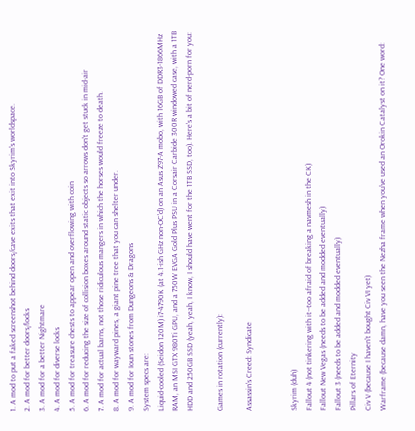1. A mod to put a faked screenshot behind doors/cave exits that exit into Skyrim's worldspace.
2. A mod for better doors/locks
3. A mod for a better Nightmare
4. A mod for diverse locks
5. A mod for treasure chests to appear open and overflowing with coin
6. A mod for reducing the size of collision boxes around static objects so arrows don't get stuck in mid-air
7. A mod for actual barns, not those ridiculous mangers in which the horses would freeze to death.
8. A mod for wayward pines, a giant pine tree that you can shelter under.
9. A mod for Ioun stones from Dungeons & Dragons
System specs are:
Liquid-cooled (Seidon 120M) i7-4790K (at 4.1-ish GHz non-OC'd) on an Asus Z97-A mobo, with 16GB of DDR3-1866MHz RAM, an MSI GTX 980Ti GPU, and a 750W EVGA Gold Plus PSU in a Corsair Carbide 300R windowed case, with a 1TB HDD and 250GB SSD (yeah, yeah, I know, I should have went for the 1TB SSD, too). Here's a bit of nerd-porn for you:

Games in rotation (currently):

Assassin's Creed: Syndicate


Skyrim (duh)
Fallout 4 (not tinkering with it--too afraid of breaking a navmesh in the CK)
Fallout New Vegas (needs to be added and modded eventually)
Fallout 3 (needs to be added and modded eventually)
Pillars of Eternity
Civ V (because I haven't bought Civ VI yet)
Warframe (because damn, have you seen the Nezha frame when you've used an Orokin Catalyst on it? One word: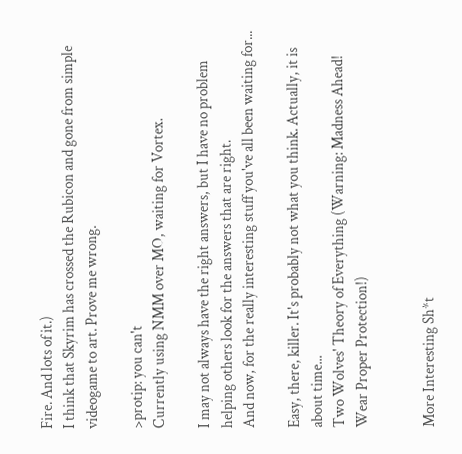Fire. And lots of it.)
I think that Skyrim has crossed the Rubicon and gone from simple videogame to art. Prove me wrong.

>protip: you can't
Currently using NMM over MO, waiting for Vortex.

I may not always have the right answers, but I have no problem helping others look for the answers that are right.
And now, for the really interesting stuff you've all been waiting for...

Easy, there, killer. It's probably not what you think. Actually, it is about time...
Two Wolves' Theory of Everything (Warning: Madness Ahead! Wear Proper Protection!)


More Interesting Sh*t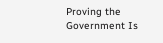Proving the Government Is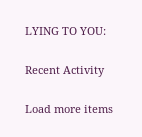LYING TO YOU:

Recent Activity

Load more items